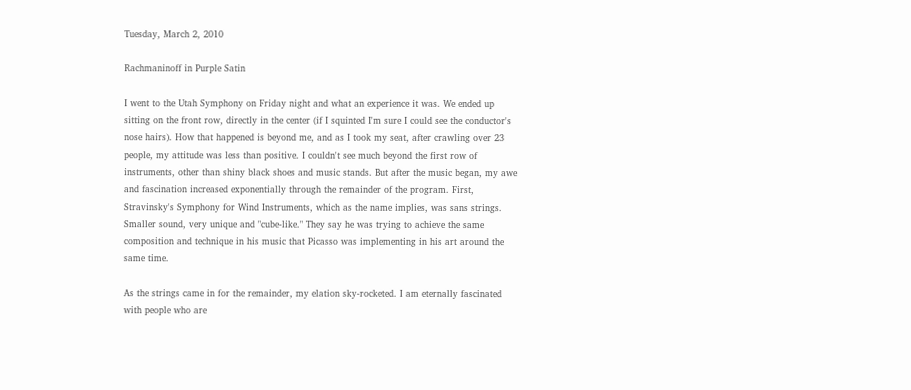Tuesday, March 2, 2010

Rachmaninoff in Purple Satin

I went to the Utah Symphony on Friday night and what an experience it was. We ended up sitting on the front row, directly in the center (if I squinted I'm sure I could see the conductor's nose hairs). How that happened is beyond me, and as I took my seat, after crawling over 23 people, my attitude was less than positive. I couldn't see much beyond the first row of instruments, other than shiny black shoes and music stands. But after the music began, my awe and fascination increased exponentially through the remainder of the program. First, Stravinsky's Symphony for Wind Instruments, which as the name implies, was sans strings. Smaller sound, very unique and "cube-like." They say he was trying to achieve the same composition and technique in his music that Picasso was implementing in his art around the same time.

As the strings came in for the remainder, my elation sky-rocketed. I am eternally fascinated with people who are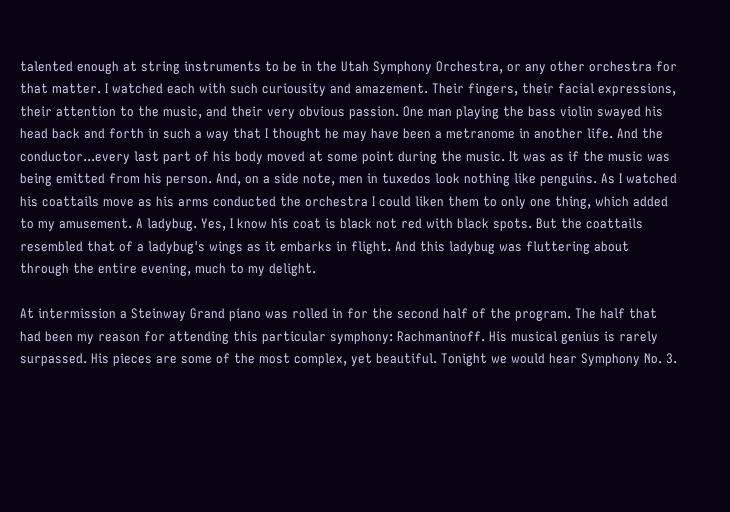talented enough at string instruments to be in the Utah Symphony Orchestra, or any other orchestra for that matter. I watched each with such curiousity and amazement. Their fingers, their facial expressions, their attention to the music, and their very obvious passion. One man playing the bass violin swayed his head back and forth in such a way that I thought he may have been a metranome in another life. And the conductor...every last part of his body moved at some point during the music. It was as if the music was being emitted from his person. And, on a side note, men in tuxedos look nothing like penguins. As I watched his coattails move as his arms conducted the orchestra I could liken them to only one thing, which added to my amusement. A ladybug. Yes, I know his coat is black not red with black spots. But the coattails resembled that of a ladybug's wings as it embarks in flight. And this ladybug was fluttering about through the entire evening, much to my delight.

At intermission a Steinway Grand piano was rolled in for the second half of the program. The half that had been my reason for attending this particular symphony: Rachmaninoff. His musical genius is rarely surpassed. His pieces are some of the most complex, yet beautiful. Tonight we would hear Symphony No. 3.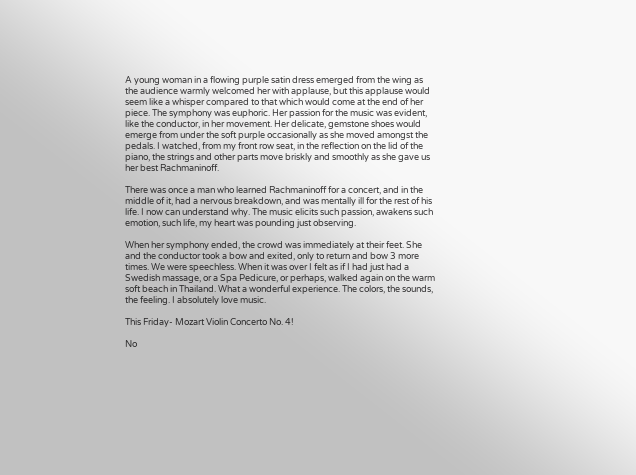A young woman in a flowing purple satin dress emerged from the wing as the audience warmly welcomed her with applause, but this applause would seem like a whisper compared to that which would come at the end of her piece. The symphony was euphoric. Her passion for the music was evident, like the conductor, in her movement. Her delicate, gemstone shoes would emerge from under the soft purple occasionally as she moved amongst the pedals. I watched, from my front row seat, in the reflection on the lid of the piano, the strings and other parts move briskly and smoothly as she gave us her best Rachmaninoff.

There was once a man who learned Rachmaninoff for a concert, and in the middle of it, had a nervous breakdown, and was mentally ill for the rest of his life. I now can understand why. The music elicits such passion, awakens such emotion, such life, my heart was pounding just observing.

When her symphony ended, the crowd was immediately at their feet. She and the conductor took a bow and exited, only to return and bow 3 more times. We were speechless. When it was over I felt as if I had just had a Swedish massage, or a Spa Pedicure, or perhaps, walked again on the warm soft beach in Thailand. What a wonderful experience. The colors, the sounds, the feeling. I absolutely love music.

This Friday- Mozart Violin Concerto No. 4!

No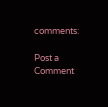comments:

Post a Comment